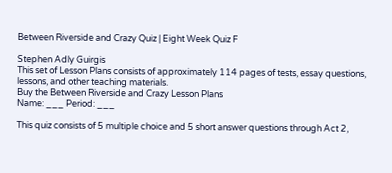Between Riverside and Crazy Quiz | Eight Week Quiz F

Stephen Adly Guirgis
This set of Lesson Plans consists of approximately 114 pages of tests, essay questions, lessons, and other teaching materials.
Buy the Between Riverside and Crazy Lesson Plans
Name: ___ Period: ___

This quiz consists of 5 multiple choice and 5 short answer questions through Act 2,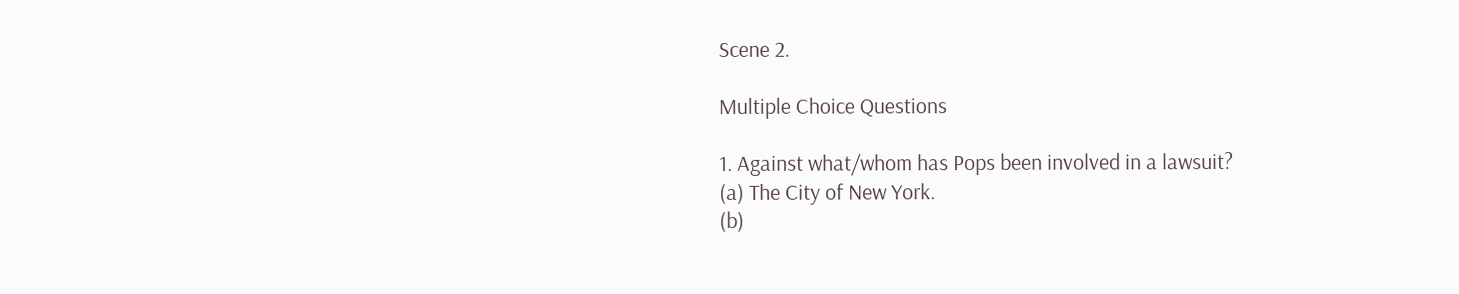Scene 2.

Multiple Choice Questions

1. Against what/whom has Pops been involved in a lawsuit?
(a) The City of New York.
(b)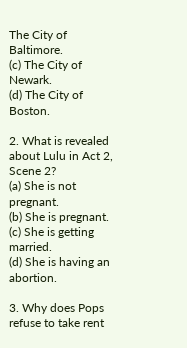The City of Baltimore.
(c) The City of Newark.
(d) The City of Boston.

2. What is revealed about Lulu in Act 2, Scene 2?
(a) She is not pregnant.
(b) She is pregnant.
(c) She is getting married.
(d) She is having an abortion.

3. Why does Pops refuse to take rent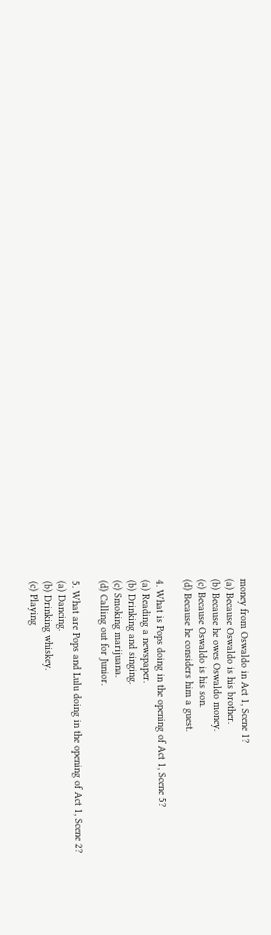money from Oswaldo in Act 1, Scene 1?
(a) Because Oswaldo is his brother.
(b) Because he owes Oswaldo money.
(c) Because Oswaldo is his son.
(d) Because he considers him a guest.

4. What is Pops doing in the opening of Act 1, Scene 5?
(a) Reading a newspaper.
(b) Drinking and singing.
(c) Smoking marijuana.
(d) Calling out for Junior.

5. What are Pops and Lulu doing in the opening of Act 1, Scene 2?
(a) Dancing.
(b) Drinking whiskey.
(c) Playing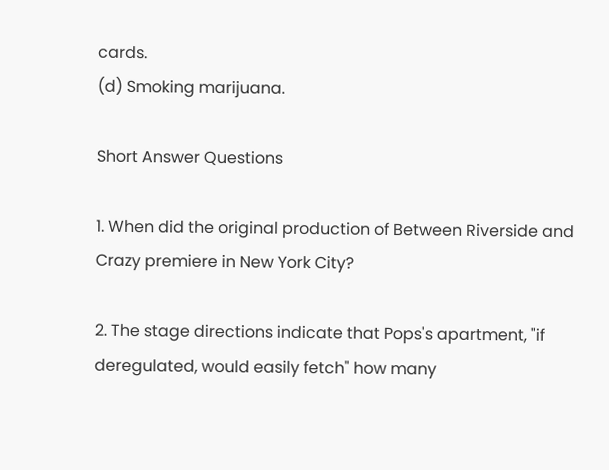cards.
(d) Smoking marijuana.

Short Answer Questions

1. When did the original production of Between Riverside and Crazy premiere in New York City?

2. The stage directions indicate that Pops's apartment, "if deregulated, would easily fetch" how many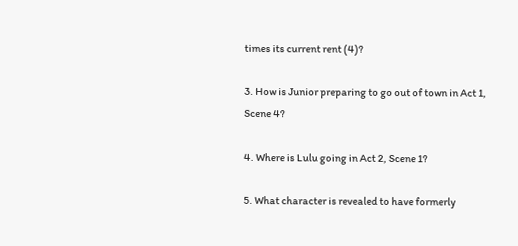times its current rent (4)?

3. How is Junior preparing to go out of town in Act 1, Scene 4?

4. Where is Lulu going in Act 2, Scene 1?

5. What character is revealed to have formerly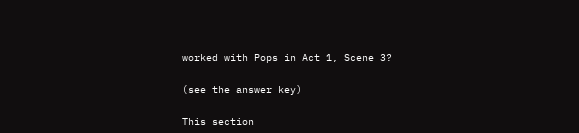worked with Pops in Act 1, Scene 3?

(see the answer key)

This section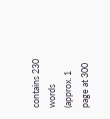contains 230 words
(approx. 1 page at 300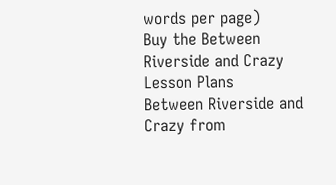words per page)
Buy the Between Riverside and Crazy Lesson Plans
Between Riverside and Crazy from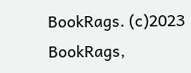BookRags. (c)2023 BookRags,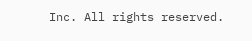Inc. All rights reserved.